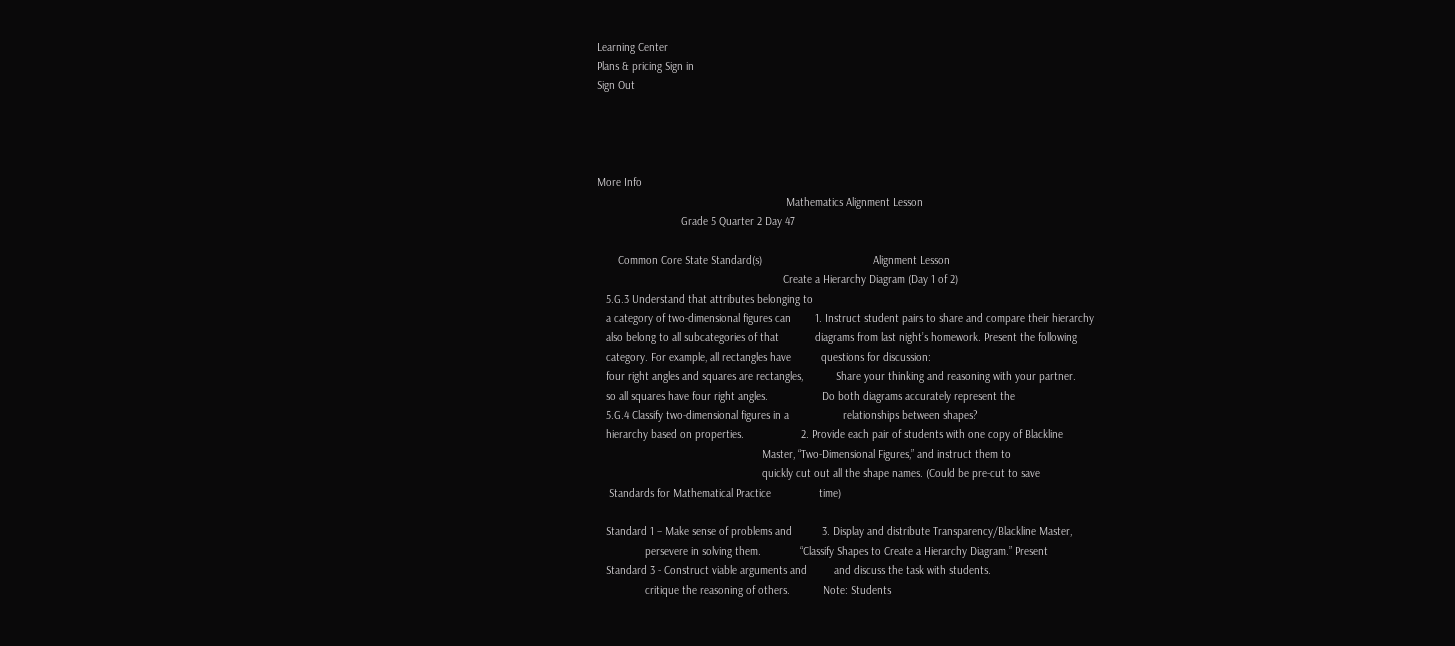Learning Center
Plans & pricing Sign in
Sign Out




More Info
                                                               Mathematics Alignment Lesson
                            Grade 5 Quarter 2 Day 47

       Common Core State Standard(s)                                     Alignment Lesson
                                                              Create a Hierarchy Diagram (Day 1 of 2)
   5.G.3 Understand that attributes belonging to
   a category of two-dimensional figures can        1. Instruct student pairs to share and compare their hierarchy
   also belong to all subcategories of that            diagrams from last night’s homework. Present the following
   category. For example, all rectangles have          questions for discussion:
   four right angles and squares are rectangles,           Share your thinking and reasoning with your partner.
   so all squares have four right angles.                  Do both diagrams accurately represent the
   5.G.4 Classify two-dimensional figures in a                  relationships between shapes?
   hierarchy based on properties.                   2. Provide each pair of students with one copy of Blackline
                                                       Master, “Two-Dimensional Figures,” and instruct them to
                                                       quickly cut out all the shape names. (Could be pre-cut to save
    Standards for Mathematical Practice                time)

   Standard 1 – Make sense of problems and          3. Display and distribute Transparency/Blackline Master,
                persevere in solving them.             “Classify Shapes to Create a Hierarchy Diagram.” Present
   Standard 3 - Construct viable arguments and         and discuss the task with students.
                critique the reasoning of others.           Note: Students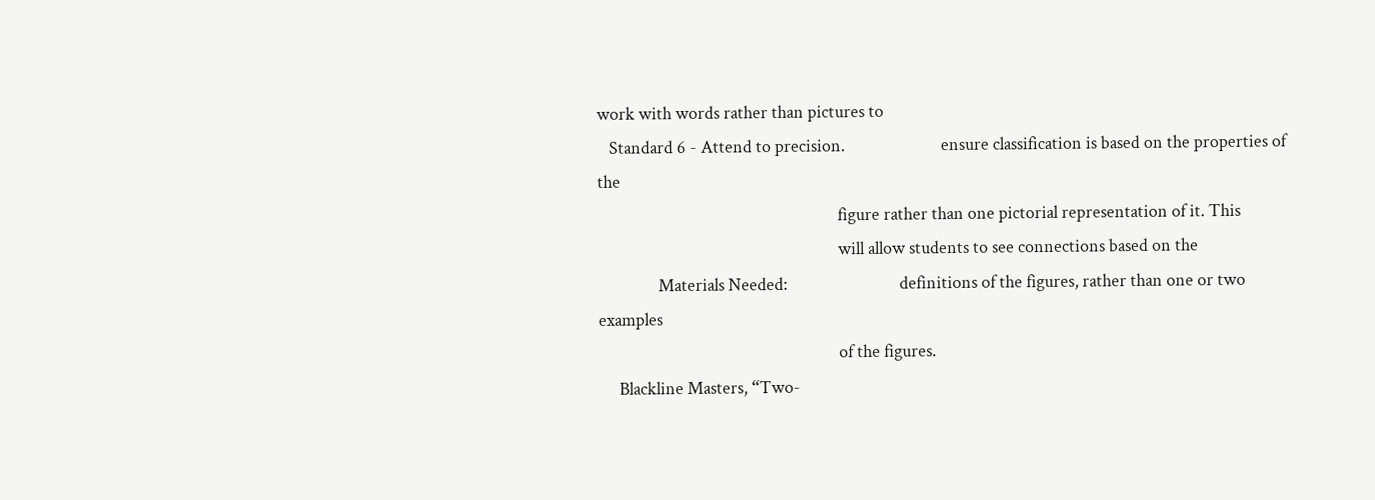work with words rather than pictures to
   Standard 6 - Attend to precision.                        ensure classification is based on the properties of the
                                                            figure rather than one pictorial representation of it. This
                                                            will allow students to see connections based on the
               Materials Needed:                            definitions of the figures, rather than one or two examples
                                                            of the figures.
     Blackline Masters, “Two-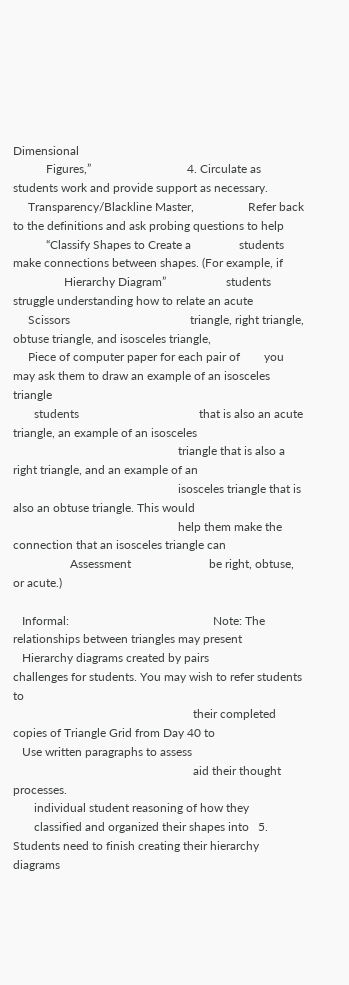Dimensional
           Figures,”                                4. Circulate as students work and provide support as necessary.
     Transparency/Blackline Master,                  Refer back to the definitions and ask probing questions to help
           “Classify Shapes to Create a                students make connections between shapes. (For example, if
                 Hierarchy Diagram”                    students struggle understanding how to relate an acute
     Scissors                                        triangle, right triangle, obtuse triangle, and isosceles triangle,
     Piece of computer paper for each pair of        you may ask them to draw an example of an isosceles triangle
       students                                        that is also an acute triangle, an example of an isosceles
                                                       triangle that is also a right triangle, and an example of an
                                                       isosceles triangle that is also an obtuse triangle. This would
                                                       help them make the connection that an isosceles triangle can
                   Assessment                          be right, obtuse, or acute.)

   Informal:                                                Note: The relationships between triangles may present
   Hierarchy diagrams created by pairs                    challenges for students. You may wish to refer students to
                                                            their completed copies of Triangle Grid from Day 40 to
   Use written paragraphs to assess
                                                            aid their thought processes.
       individual student reasoning of how they
       classified and organized their shapes into   5. Students need to finish creating their hierarchy diagrams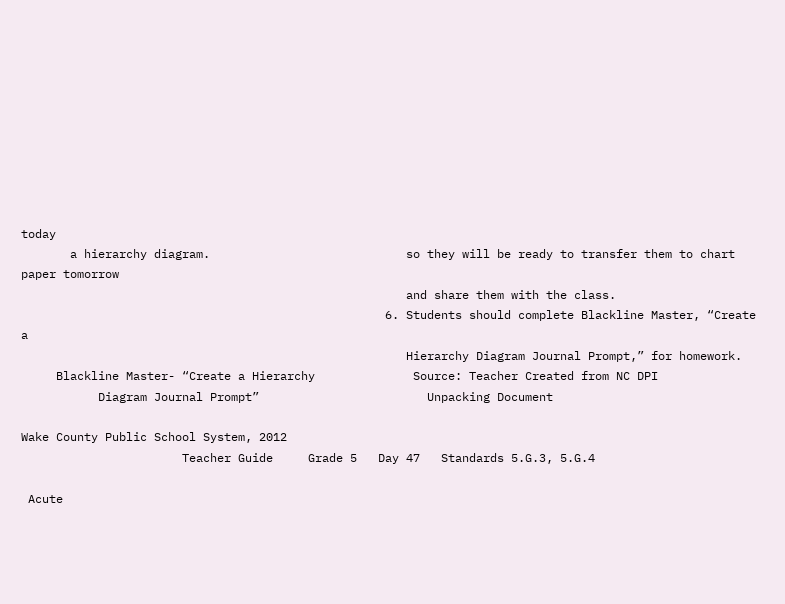today
       a hierarchy diagram.                            so they will be ready to transfer them to chart paper tomorrow
                                                       and share them with the class.
                                                    6. Students should complete Blackline Master, “Create a
                                                       Hierarchy Diagram Journal Prompt,” for homework.
     Blackline Master- “Create a Hierarchy              Source: Teacher Created from NC DPI
           Diagram Journal Prompt”                        Unpacking Document

Wake County Public School System, 2012
                       Teacher Guide     Grade 5   Day 47   Standards 5.G.3, 5.G.4

 Acute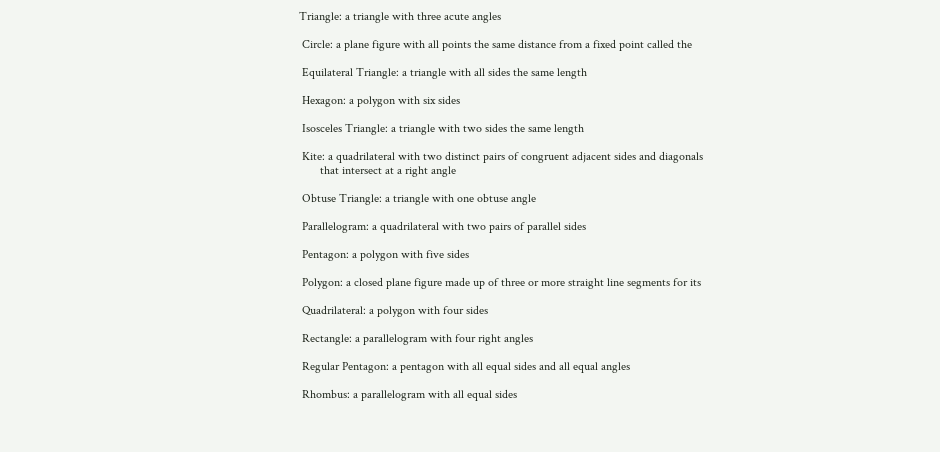Triangle: a triangle with three acute angles

 Circle: a plane figure with all points the same distance from a fixed point called the

 Equilateral Triangle: a triangle with all sides the same length

 Hexagon: a polygon with six sides

 Isosceles Triangle: a triangle with two sides the same length

 Kite: a quadrilateral with two distinct pairs of congruent adjacent sides and diagonals
       that intersect at a right angle

 Obtuse Triangle: a triangle with one obtuse angle

 Parallelogram: a quadrilateral with two pairs of parallel sides

 Pentagon: a polygon with five sides

 Polygon: a closed plane figure made up of three or more straight line segments for its

 Quadrilateral: a polygon with four sides

 Rectangle: a parallelogram with four right angles

 Regular Pentagon: a pentagon with all equal sides and all equal angles

 Rhombus: a parallelogram with all equal sides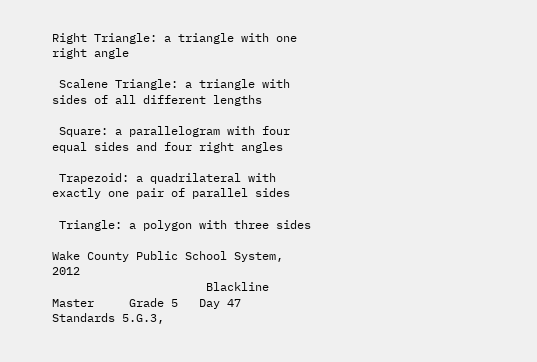Right Triangle: a triangle with one right angle

 Scalene Triangle: a triangle with sides of all different lengths

 Square: a parallelogram with four equal sides and four right angles

 Trapezoid: a quadrilateral with exactly one pair of parallel sides

 Triangle: a polygon with three sides

Wake County Public School System, 2012
                      Blackline Master     Grade 5   Day 47    Standards 5.G.3,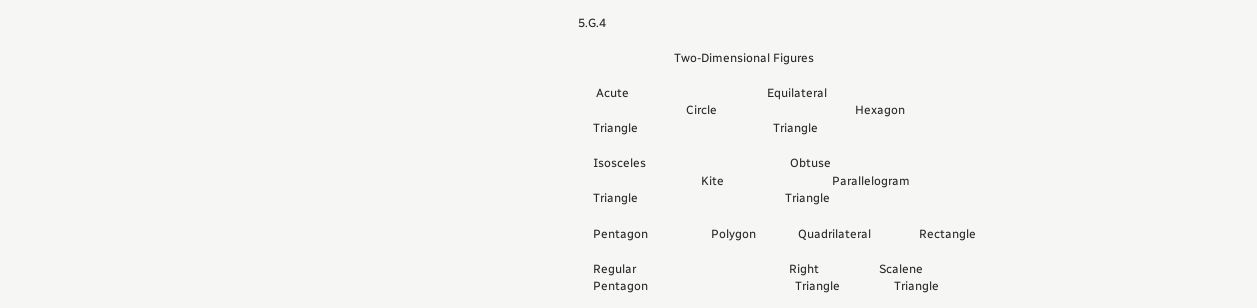5.G.4

                                Two-Dimensional Figures

      Acute                                              Equilateral
                                    Circle                                              Hexagon
     Triangle                                             Triangle

     Isosceles                                                Obtuse
                                         Kite                                    Parallelogram
     Triangle                                                 Triangle

     Pentagon                     Polygon              Quadrilateral                Rectangle

     Regular                                                   Right                    Scalene
     Pentagon                                                 Triangle                  Triangle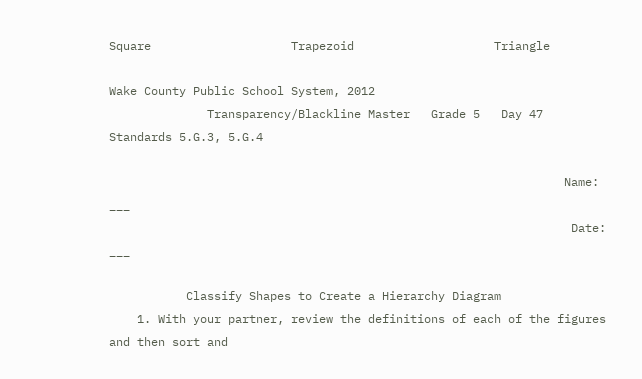Square                    Trapezoid                    Triangle

Wake County Public School System, 2012
              Transparency/Blackline Master   Grade 5   Day 47    Standards 5.G.3, 5.G.4

                                                                 Name: ___
                                                                  Date: ___

           Classify Shapes to Create a Hierarchy Diagram
    1. With your partner, review the definitions of each of the figures and then sort and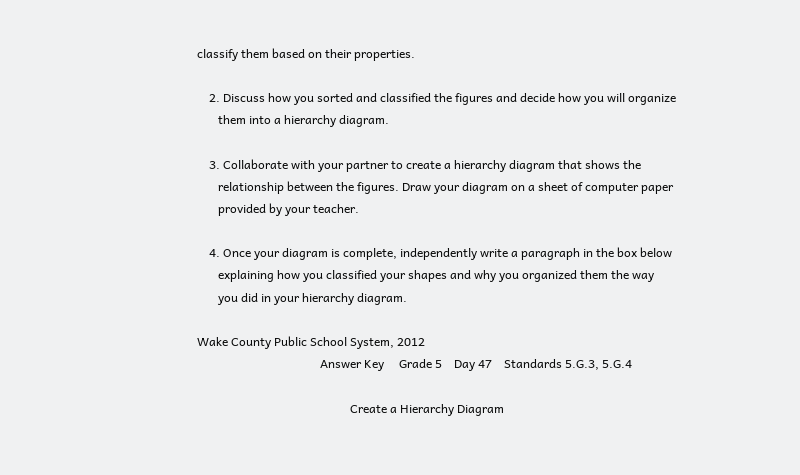classify them based on their properties.

    2. Discuss how you sorted and classified the figures and decide how you will organize
       them into a hierarchy diagram.

    3. Collaborate with your partner to create a hierarchy diagram that shows the
       relationship between the figures. Draw your diagram on a sheet of computer paper
       provided by your teacher.

    4. Once your diagram is complete, independently write a paragraph in the box below
       explaining how you classified your shapes and why you organized them the way
       you did in your hierarchy diagram.

Wake County Public School System, 2012
                                         Answer Key     Grade 5    Day 47    Standards 5.G.3, 5.G.4

                                                   Create a Hierarchy Diagram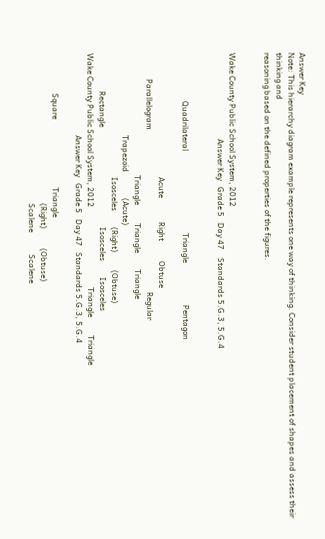Answer Key
Note: This hierarchy diagram example represents one way of thinking. Consider student placement of shapes and assess their thinking and
reasoning based on the defined properties of the figures.


Wake County Public School System, 2012
                                           Answer Key   Grade 5   Day 47    Standards 5.G.3, 5.G.4


                        Quadrilateral                                         Triangle                     Pentagon

                                                              Acute            Right          Obtuse
             Parallelogram                                                                                 Regular
                                                             Triangle         Triangle        Triangle
                                         Trapezoid             (Acute)
                                                              Isosceles        (Right)         (Obtuse)
                   Rectangle                                                  Isosceles        Isosceles
Wake County Public School System, 2012                                        Triangle         Triangle
                                         Answer Key   Grade 5   Day 47   Standards 5.G.3, 5.G.4

                    Square                                  Triangle
                                                                           (Right)          (Obtuse)
                                                                           Scalene           Scalene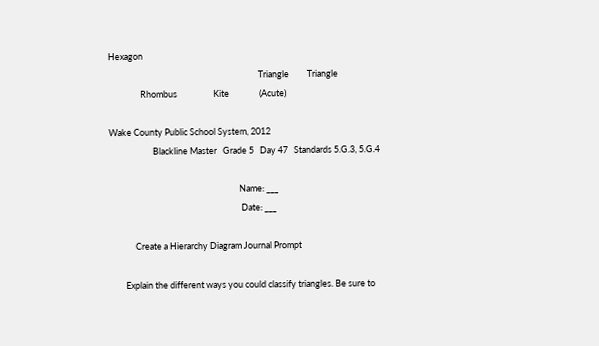Hexagon
                                                                           Triangle         Triangle
                Rhombus                  Kite               (Acute)

Wake County Public School System, 2012
                      Blackline Master   Grade 5   Day 47   Standards 5.G.3, 5.G.4

                                                                 Name: ___
                                                                  Date: ___

             Create a Hierarchy Diagram Journal Prompt

        Explain the different ways you could classify triangles. Be sure to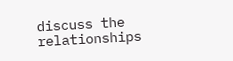discuss the relationships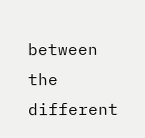between the different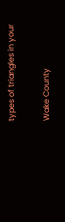types of triangles in your

Wake County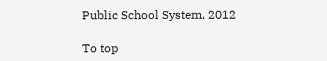Public School System, 2012

To top